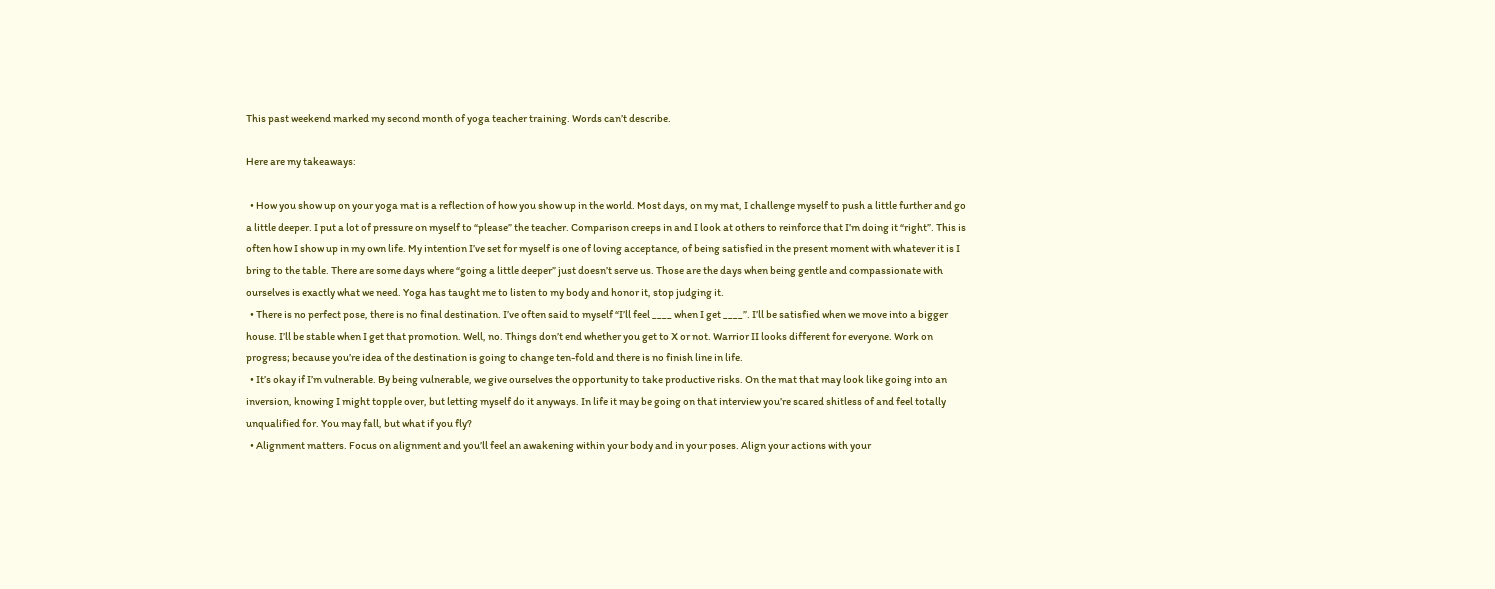This past weekend marked my second month of yoga teacher training. Words can’t describe.

Here are my takeaways:

  • How you show up on your yoga mat is a reflection of how you show up in the world. Most days, on my mat, I challenge myself to push a little further and go a little deeper. I put a lot of pressure on myself to “please” the teacher. Comparison creeps in and I look at others to reinforce that I’m doing it “right”. This is often how I show up in my own life. My intention I’ve set for myself is one of loving acceptance, of being satisfied in the present moment with whatever it is I bring to the table. There are some days where “going a little deeper” just doesn’t serve us. Those are the days when being gentle and compassionate with ourselves is exactly what we need. Yoga has taught me to listen to my body and honor it, stop judging it.
  • There is no perfect pose, there is no final destination. I’ve often said to myself “I’ll feel ____ when I get ____”. I’ll be satisfied when we move into a bigger house. I’ll be stable when I get that promotion. Well, no. Things don’t end whether you get to X or not. Warrior II looks different for everyone. Work on progress; because you’re idea of the destination is going to change ten-fold and there is no finish line in life.
  • It’s okay if I’m vulnerable. By being vulnerable, we give ourselves the opportunity to take productive risks. On the mat that may look like going into an inversion, knowing I might topple over, but letting myself do it anyways. In life it may be going on that interview you’re scared shitless of and feel totally unqualified for. You may fall, but what if you fly?
  • Alignment matters. Focus on alignment and you’ll feel an awakening within your body and in your poses. Align your actions with your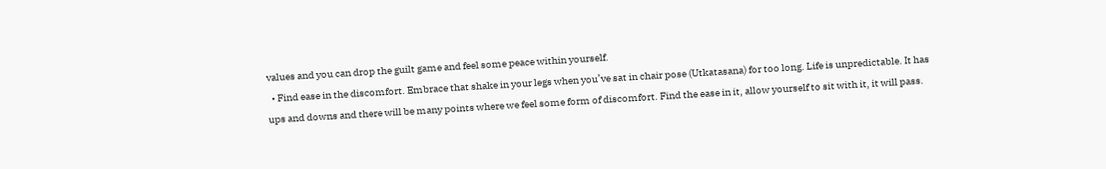values and you can drop the guilt game and feel some peace within yourself.
  • Find ease in the discomfort. Embrace that shake in your legs when you’ve sat in chair pose (Utkatasana) for too long. Life is unpredictable. It has ups and downs and there will be many points where we feel some form of discomfort. Find the ease in it, allow yourself to sit with it, it will pass.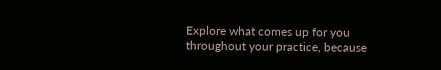Explore what comes up for you throughout your practice, because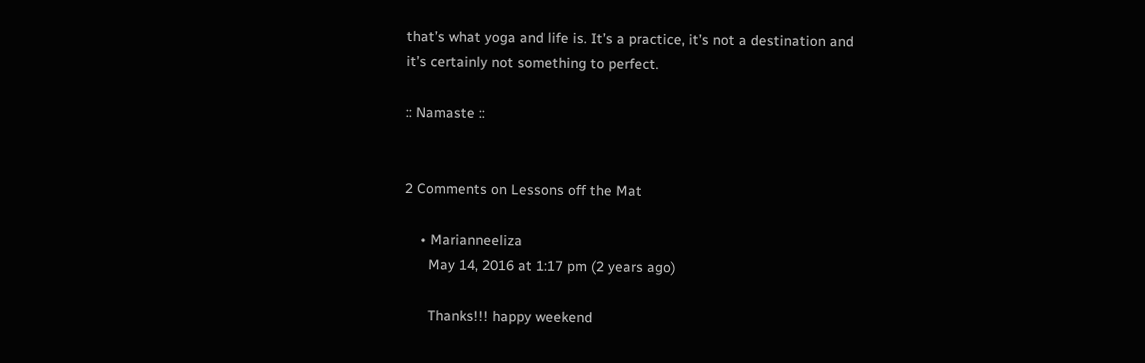that’s what yoga and life is. It’s a practice, it’s not a destination and it’s certainly not something to perfect.

:: Namaste ::


2 Comments on Lessons off the Mat

    • Marianneeliza
      May 14, 2016 at 1:17 pm (2 years ago)

      Thanks!!! happy weekend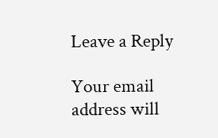Leave a Reply

Your email address will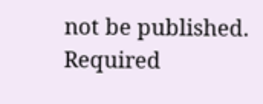not be published. Required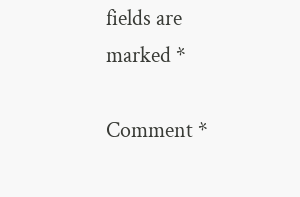fields are marked *

Comment *